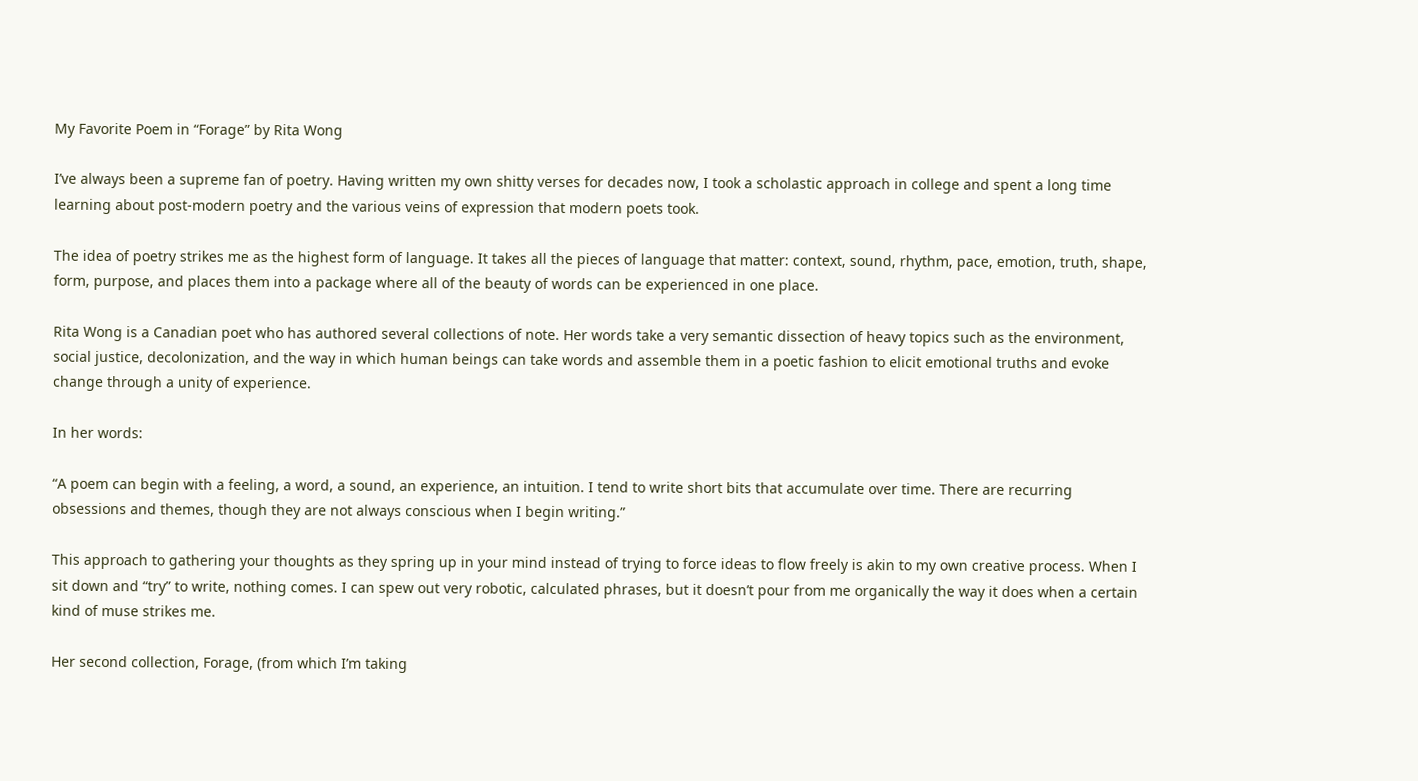My Favorite Poem in “Forage” by Rita Wong

I’ve always been a supreme fan of poetry. Having written my own shitty verses for decades now, I took a scholastic approach in college and spent a long time learning about post-modern poetry and the various veins of expression that modern poets took.

The idea of poetry strikes me as the highest form of language. It takes all the pieces of language that matter: context, sound, rhythm, pace, emotion, truth, shape, form, purpose, and places them into a package where all of the beauty of words can be experienced in one place.

Rita Wong is a Canadian poet who has authored several collections of note. Her words take a very semantic dissection of heavy topics such as the environment, social justice, decolonization, and the way in which human beings can take words and assemble them in a poetic fashion to elicit emotional truths and evoke change through a unity of experience.

In her words:

“A poem can begin with a feeling, a word, a sound, an experience, an intuition. I tend to write short bits that accumulate over time. There are recurring obsessions and themes, though they are not always conscious when I begin writing.”

This approach to gathering your thoughts as they spring up in your mind instead of trying to force ideas to flow freely is akin to my own creative process. When I sit down and “try” to write, nothing comes. I can spew out very robotic, calculated phrases, but it doesn’t pour from me organically the way it does when a certain kind of muse strikes me.

Her second collection, Forage, (from which I’m taking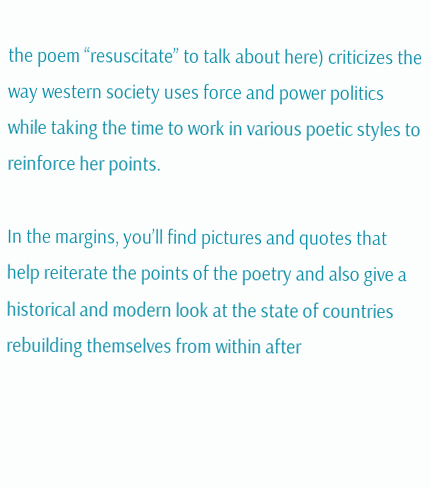the poem “resuscitate” to talk about here) criticizes the way western society uses force and power politics while taking the time to work in various poetic styles to reinforce her points.

In the margins, you’ll find pictures and quotes that help reiterate the points of the poetry and also give a historical and modern look at the state of countries rebuilding themselves from within after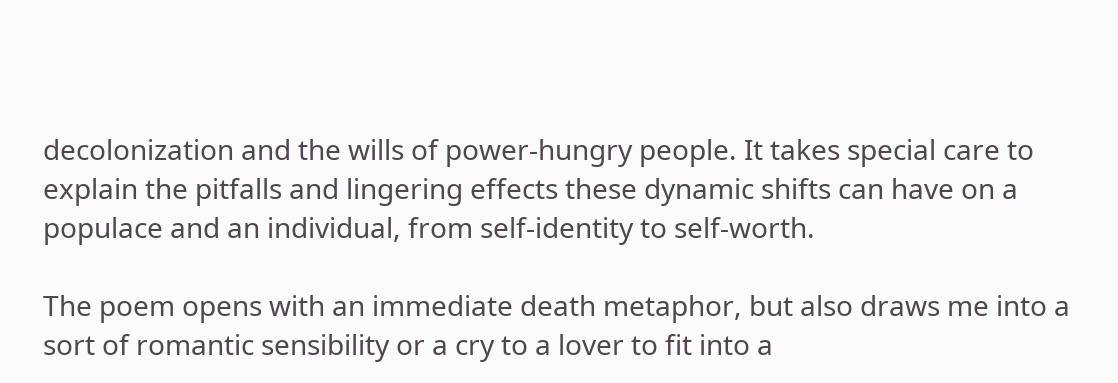decolonization and the wills of power-hungry people. It takes special care to explain the pitfalls and lingering effects these dynamic shifts can have on a populace and an individual, from self-identity to self-worth.

The poem opens with an immediate death metaphor, but also draws me into a sort of romantic sensibility or a cry to a lover to fit into a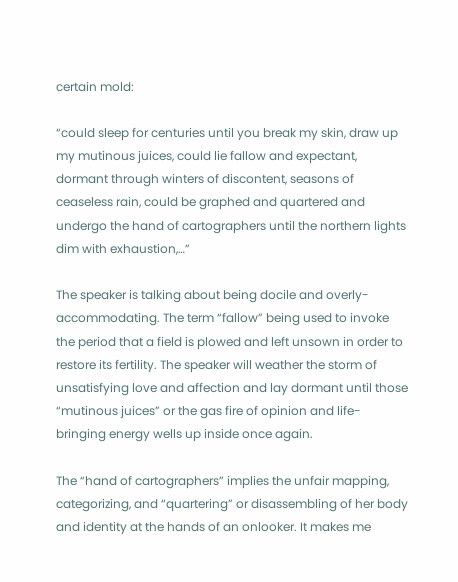certain mold:

“could sleep for centuries until you break my skin, draw up my mutinous juices, could lie fallow and expectant, dormant through winters of discontent, seasons of ceaseless rain, could be graphed and quartered and undergo the hand of cartographers until the northern lights dim with exhaustion,…”

The speaker is talking about being docile and overly-accommodating. The term “fallow” being used to invoke the period that a field is plowed and left unsown in order to restore its fertility. The speaker will weather the storm of unsatisfying love and affection and lay dormant until those “mutinous juices” or the gas fire of opinion and life-bringing energy wells up inside once again.

The “hand of cartographers” implies the unfair mapping, categorizing, and “quartering” or disassembling of her body and identity at the hands of an onlooker. It makes me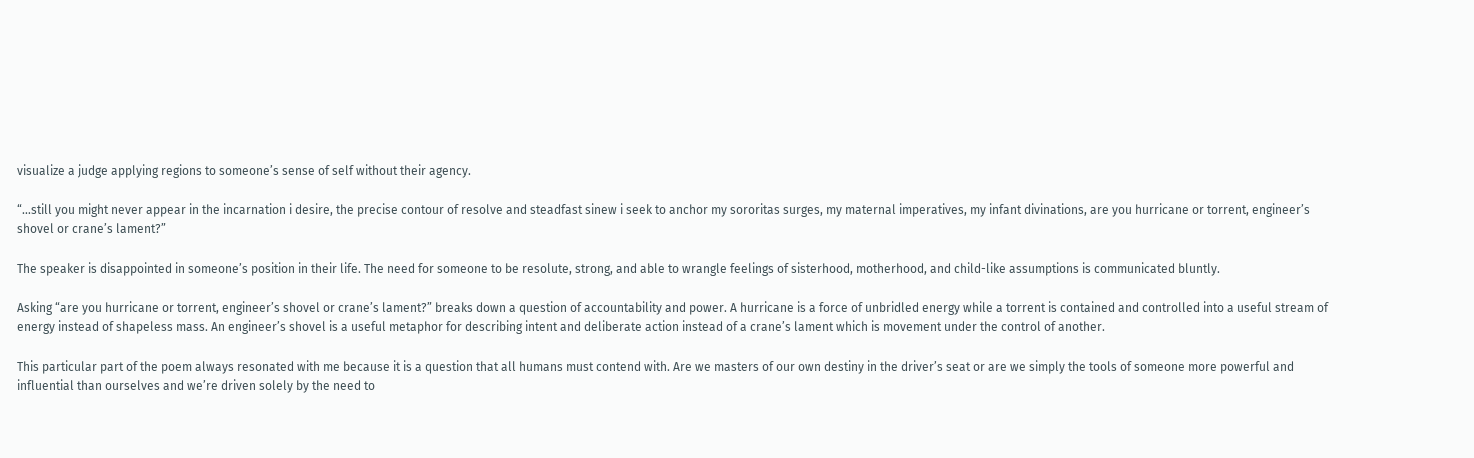visualize a judge applying regions to someone’s sense of self without their agency.

“…still you might never appear in the incarnation i desire, the precise contour of resolve and steadfast sinew i seek to anchor my sororitas surges, my maternal imperatives, my infant divinations, are you hurricane or torrent, engineer’s shovel or crane’s lament?”

The speaker is disappointed in someone’s position in their life. The need for someone to be resolute, strong, and able to wrangle feelings of sisterhood, motherhood, and child-like assumptions is communicated bluntly.

Asking “are you hurricane or torrent, engineer’s shovel or crane’s lament?” breaks down a question of accountability and power. A hurricane is a force of unbridled energy while a torrent is contained and controlled into a useful stream of energy instead of shapeless mass. An engineer’s shovel is a useful metaphor for describing intent and deliberate action instead of a crane’s lament which is movement under the control of another.

This particular part of the poem always resonated with me because it is a question that all humans must contend with. Are we masters of our own destiny in the driver’s seat or are we simply the tools of someone more powerful and influential than ourselves and we’re driven solely by the need to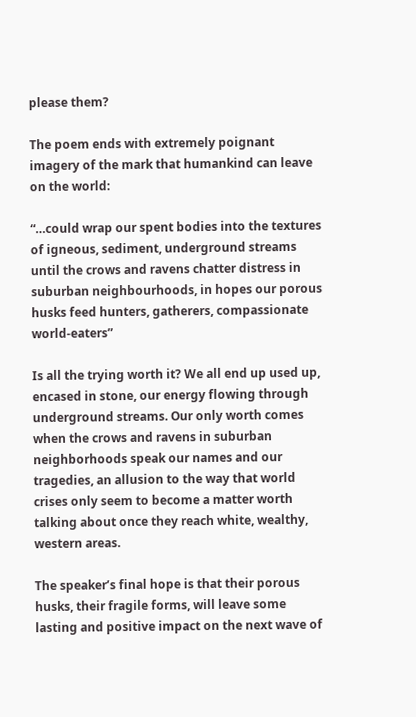please them?

The poem ends with extremely poignant imagery of the mark that humankind can leave on the world:

“…could wrap our spent bodies into the textures of igneous, sediment, underground streams until the crows and ravens chatter distress in suburban neighbourhoods, in hopes our porous husks feed hunters, gatherers, compassionate world-eaters”

Is all the trying worth it? We all end up used up, encased in stone, our energy flowing through underground streams. Our only worth comes when the crows and ravens in suburban neighborhoods speak our names and our tragedies, an allusion to the way that world crises only seem to become a matter worth talking about once they reach white, wealthy, western areas.

The speaker’s final hope is that their porous husks, their fragile forms, will leave some lasting and positive impact on the next wave of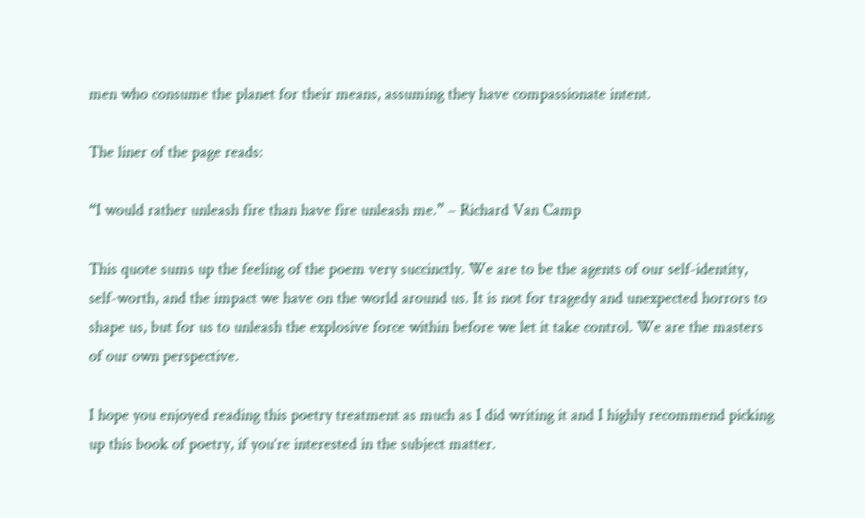men who consume the planet for their means, assuming they have compassionate intent.

The liner of the page reads:

“I would rather unleash fire than have fire unleash me.” – Richard Van Camp

This quote sums up the feeling of the poem very succinctly. We are to be the agents of our self-identity, self-worth, and the impact we have on the world around us. It is not for tragedy and unexpected horrors to shape us, but for us to unleash the explosive force within before we let it take control. We are the masters of our own perspective.

I hope you enjoyed reading this poetry treatment as much as I did writing it and I highly recommend picking up this book of poetry, if you’re interested in the subject matter.